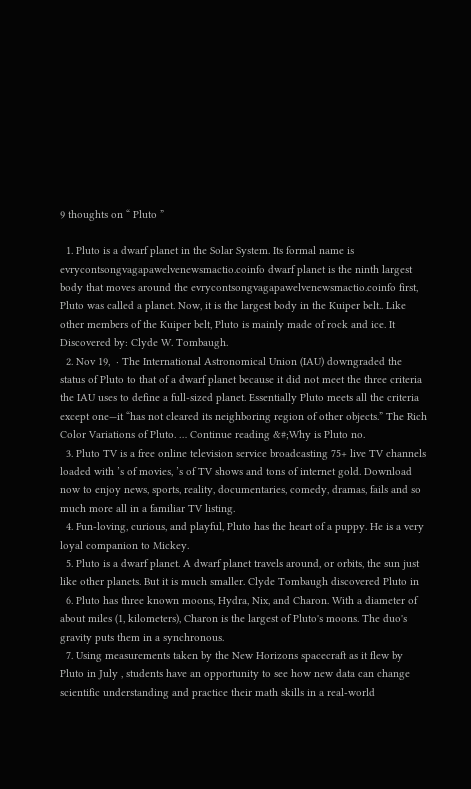9 thoughts on “ Pluto ”

  1. Pluto is a dwarf planet in the Solar System. Its formal name is evrycontsongvagapawelvenewsmactio.coinfo dwarf planet is the ninth largest body that moves around the evrycontsongvagapawelvenewsmactio.coinfo first, Pluto was called a planet. Now, it is the largest body in the Kuiper belt.. Like other members of the Kuiper belt, Pluto is mainly made of rock and ice. It Discovered by: Clyde W. Tombaugh.
  2. Nov 19,  · The International Astronomical Union (IAU) downgraded the status of Pluto to that of a dwarf planet because it did not meet the three criteria the IAU uses to define a full-sized planet. Essentially Pluto meets all the criteria except one—it “has not cleared its neighboring region of other objects.” The Rich Color Variations of Pluto. … Continue reading &#;Why is Pluto no.
  3. Pluto TV is a free online television service broadcasting 75+ live TV channels loaded with ’s of movies, ’s of TV shows and tons of internet gold. Download now to enjoy news, sports, reality, documentaries, comedy, dramas, fails and so much more all in a familiar TV listing.
  4. Fun-loving, curious, and playful, Pluto has the heart of a puppy. He is a very loyal companion to Mickey.
  5. Pluto is a dwarf planet. A dwarf planet travels around, or orbits, the sun just like other planets. But it is much smaller. Clyde Tombaugh discovered Pluto in
  6. Pluto has three known moons, Hydra, Nix, and Charon. With a diameter of about miles (1, kilometers), Charon is the largest of Pluto's moons. The duo's gravity puts them in a synchronous.
  7. Using measurements taken by the New Horizons spacecraft as it flew by Pluto in July , students have an opportunity to see how new data can change scientific understanding and practice their math skills in a real-world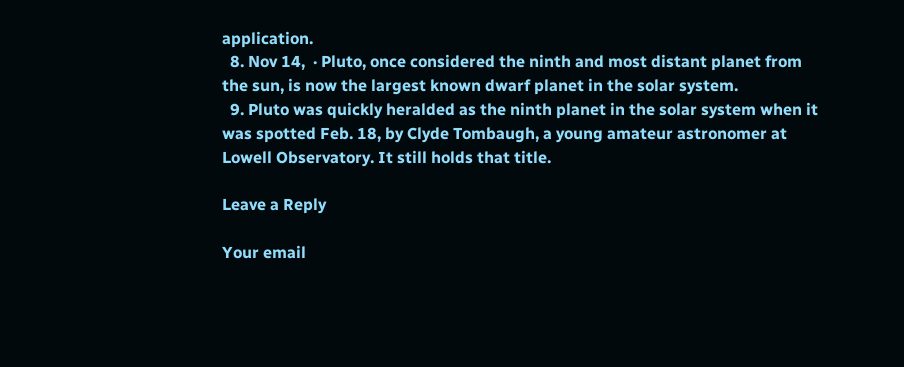application.
  8. Nov 14,  · Pluto, once considered the ninth and most distant planet from the sun, is now the largest known dwarf planet in the solar system.
  9. Pluto was quickly heralded as the ninth planet in the solar system when it was spotted Feb. 18, by Clyde Tombaugh, a young amateur astronomer at Lowell Observatory. It still holds that title.

Leave a Reply

Your email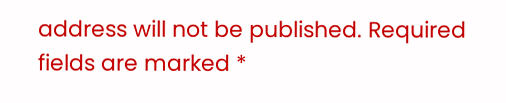address will not be published. Required fields are marked *